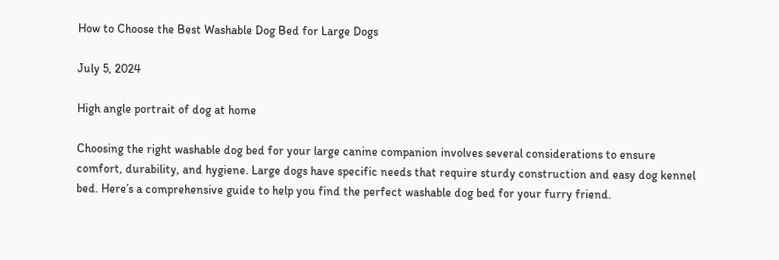How to Choose the Best Washable Dog Bed for Large Dogs

July 5, 2024

High angle portrait of dog at home

Choosing the right washable dog bed for your large canine companion involves several considerations to ensure comfort, durability, and hygiene. Large dogs have specific needs that require sturdy construction and easy dog kennel bed. Here’s a comprehensive guide to help you find the perfect washable dog bed for your furry friend.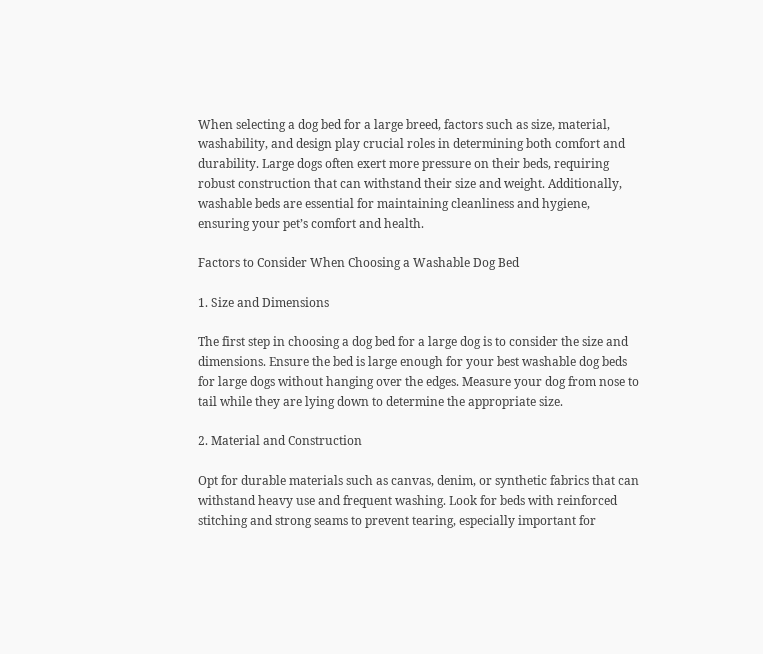When selecting a dog bed for a large breed, factors such as size, material, washability, and design play crucial roles in determining both comfort and durability. Large dogs often exert more pressure on their beds, requiring robust construction that can withstand their size and weight. Additionally, washable beds are essential for maintaining cleanliness and hygiene, ensuring your pet’s comfort and health.

Factors to Consider When Choosing a Washable Dog Bed

1. Size and Dimensions

The first step in choosing a dog bed for a large dog is to consider the size and dimensions. Ensure the bed is large enough for your best washable dog beds for large dogs without hanging over the edges. Measure your dog from nose to tail while they are lying down to determine the appropriate size.

2. Material and Construction

Opt for durable materials such as canvas, denim, or synthetic fabrics that can withstand heavy use and frequent washing. Look for beds with reinforced stitching and strong seams to prevent tearing, especially important for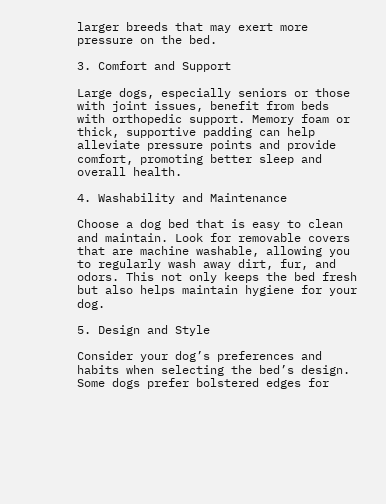larger breeds that may exert more pressure on the bed.

3. Comfort and Support

Large dogs, especially seniors or those with joint issues, benefit from beds with orthopedic support. Memory foam or thick, supportive padding can help alleviate pressure points and provide comfort, promoting better sleep and overall health.

4. Washability and Maintenance

Choose a dog bed that is easy to clean and maintain. Look for removable covers that are machine washable, allowing you to regularly wash away dirt, fur, and odors. This not only keeps the bed fresh but also helps maintain hygiene for your dog.

5. Design and Style

Consider your dog’s preferences and habits when selecting the bed’s design. Some dogs prefer bolstered edges for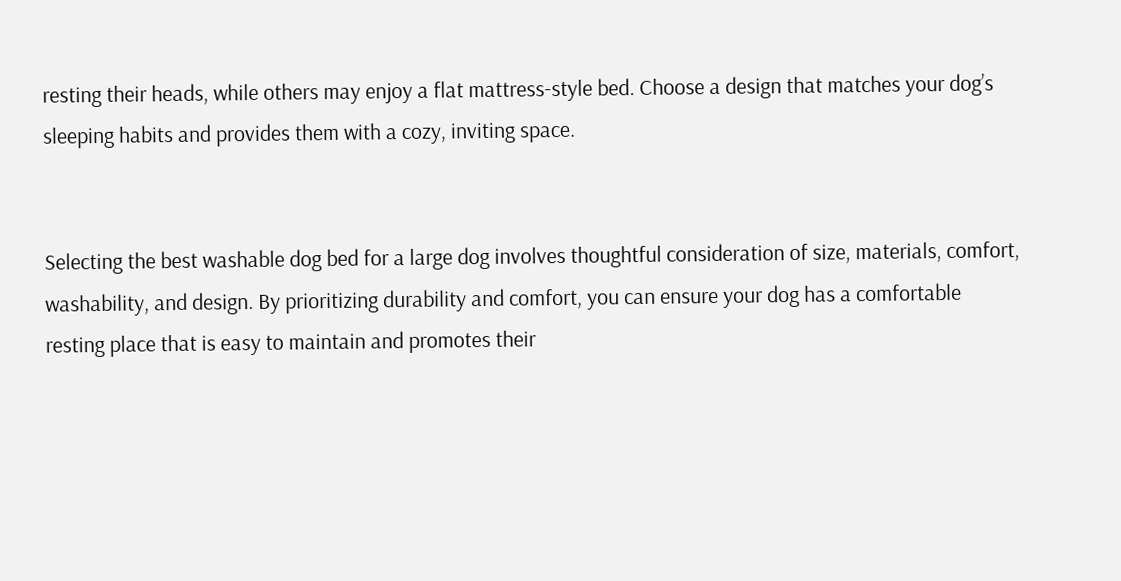resting their heads, while others may enjoy a flat mattress-style bed. Choose a design that matches your dog’s sleeping habits and provides them with a cozy, inviting space.


Selecting the best washable dog bed for a large dog involves thoughtful consideration of size, materials, comfort, washability, and design. By prioritizing durability and comfort, you can ensure your dog has a comfortable resting place that is easy to maintain and promotes their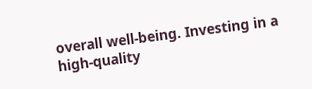overall well-being. Investing in a high-quality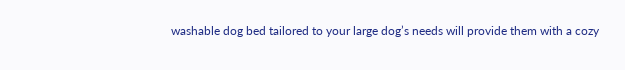washable dog bed tailored to your large dog’s needs will provide them with a cozy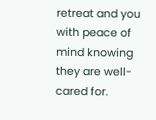retreat and you with peace of mind knowing they are well-cared for.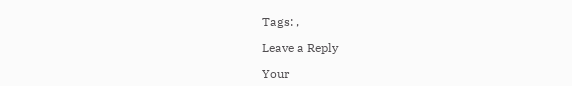Tags: ,

Leave a Reply

Your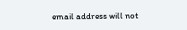email address will not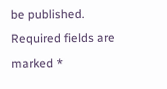be published. Required fields are marked *